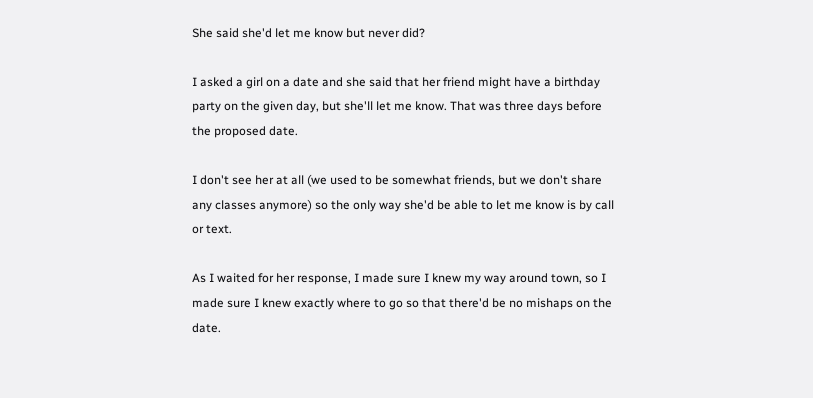She said she'd let me know but never did?

I asked a girl on a date and she said that her friend might have a birthday party on the given day, but she'll let me know. That was three days before the proposed date.

I don't see her at all (we used to be somewhat friends, but we don't share any classes anymore) so the only way she'd be able to let me know is by call or text.

As I waited for her response, I made sure I knew my way around town, so I made sure I knew exactly where to go so that there'd be no mishaps on the date.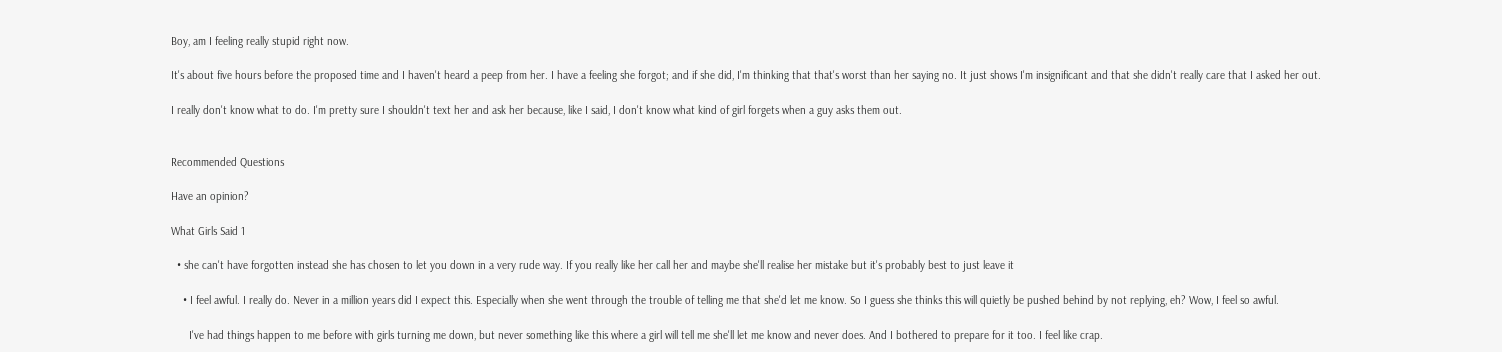Boy, am I feeling really stupid right now.

It's about five hours before the proposed time and I haven't heard a peep from her. I have a feeling she forgot; and if she did, I'm thinking that that's worst than her saying no. It just shows I'm insignificant and that she didn't really care that I asked her out.

I really don't know what to do. I'm pretty sure I shouldn't text her and ask her because, like I said, I don't know what kind of girl forgets when a guy asks them out.


Recommended Questions

Have an opinion?

What Girls Said 1

  • she can't have forgotten instead she has chosen to let you down in a very rude way. If you really like her call her and maybe she'll realise her mistake but it's probably best to just leave it

    • I feel awful. I really do. Never in a million years did I expect this. Especially when she went through the trouble of telling me that she'd let me know. So I guess she thinks this will quietly be pushed behind by not replying, eh? Wow, I feel so awful.

      I've had things happen to me before with girls turning me down, but never something like this where a girl will tell me she'll let me know and never does. And I bothered to prepare for it too. I feel like crap.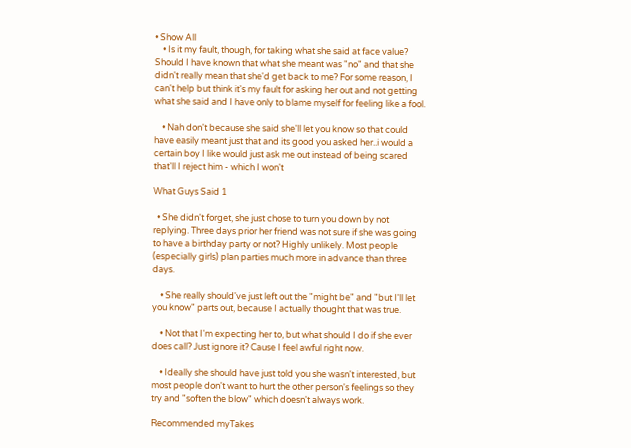• Show All
    • Is it my fault, though, for taking what she said at face value? Should I have known that what she meant was "no" and that she didn't really mean that she'd get back to me? For some reason, I can't help but think it's my fault for asking her out and not getting what she said and I have only to blame myself for feeling like a fool.

    • Nah don't because she said she'll let you know so that could have easily meant just that and its good you asked her..i would a certain boy I like would just ask me out instead of being scared that'll I reject him - which I won't

What Guys Said 1

  • She didn't forget, she just chose to turn you down by not replying. Three days prior her friend was not sure if she was going to have a birthday party or not? Highly unlikely. Most people (especially girls) plan parties much more in advance than three days.

    • She really should've just left out the "might be" and "but I'll let you know" parts out, because I actually thought that was true.

    • Not that I'm expecting her to, but what should I do if she ever does call? Just ignore it? Cause I feel awful right now.

    • Ideally she should have just told you she wasn't interested, but most people don't want to hurt the other person's feelings so they try and "soften the blow" which doesn't always work.

Recommended myTakes